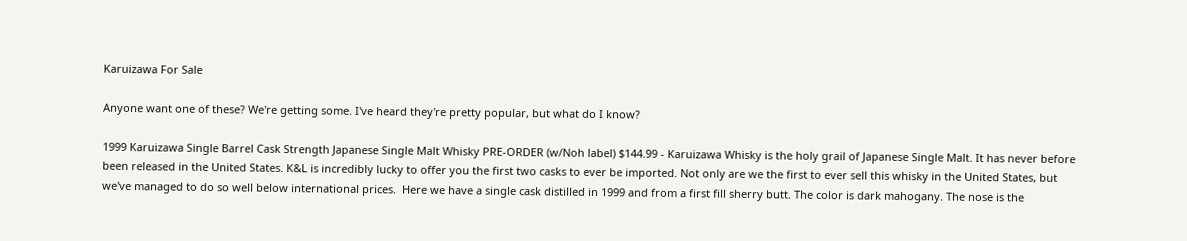Karuizawa For Sale

Anyone want one of these? We're getting some. I've heard they're pretty popular, but what do I know?

1999 Karuizawa Single Barrel Cask Strength Japanese Single Malt Whisky PRE-ORDER (w/Noh label) $144.99 - Karuizawa Whisky is the holy grail of Japanese Single Malt. It has never before been released in the United States. K&L is incredibly lucky to offer you the first two casks to ever be imported. Not only are we the first to ever sell this whisky in the United States, but we've managed to do so well below international prices.  Here we have a single cask distilled in 1999 and from a first fill sherry butt. The color is dark mahogany. The nose is the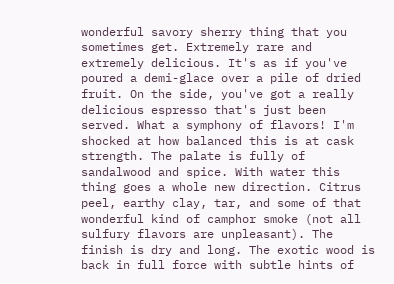wonderful savory sherry thing that you sometimes get. Extremely rare and extremely delicious. It's as if you've poured a demi-glace over a pile of dried fruit. On the side, you've got a really delicious espresso that's just been served. What a symphony of flavors! I'm shocked at how balanced this is at cask strength. The palate is fully of sandalwood and spice. With water this thing goes a whole new direction. Citrus peel, earthy clay, tar, and some of that wonderful kind of camphor smoke (not all sulfury flavors are unpleasant). The finish is dry and long. The exotic wood is back in full force with subtle hints of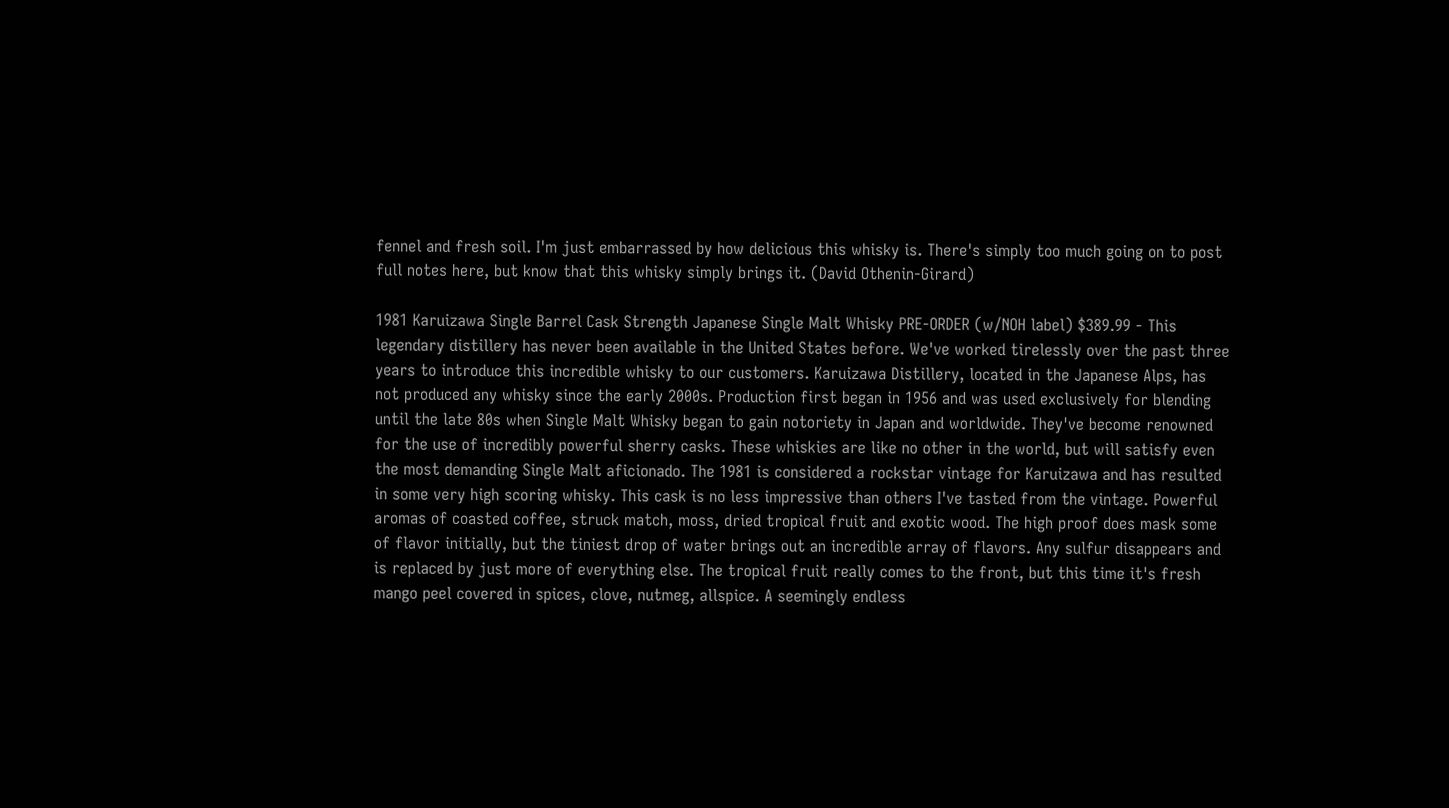fennel and fresh soil. I'm just embarrassed by how delicious this whisky is. There's simply too much going on to post full notes here, but know that this whisky simply brings it. (David Othenin-Girard)

1981 Karuizawa Single Barrel Cask Strength Japanese Single Malt Whisky PRE-ORDER (w/NOH label) $389.99 - This legendary distillery has never been available in the United States before. We've worked tirelessly over the past three years to introduce this incredible whisky to our customers. Karuizawa Distillery, located in the Japanese Alps, has not produced any whisky since the early 2000s. Production first began in 1956 and was used exclusively for blending until the late 80s when Single Malt Whisky began to gain notoriety in Japan and worldwide. They've become renowned for the use of incredibly powerful sherry casks. These whiskies are like no other in the world, but will satisfy even the most demanding Single Malt aficionado. The 1981 is considered a rockstar vintage for Karuizawa and has resulted in some very high scoring whisky. This cask is no less impressive than others I've tasted from the vintage. Powerful aromas of coasted coffee, struck match, moss, dried tropical fruit and exotic wood. The high proof does mask some of flavor initially, but the tiniest drop of water brings out an incredible array of flavors. Any sulfur disappears and is replaced by just more of everything else. The tropical fruit really comes to the front, but this time it's fresh mango peel covered in spices, clove, nutmeg, allspice. A seemingly endless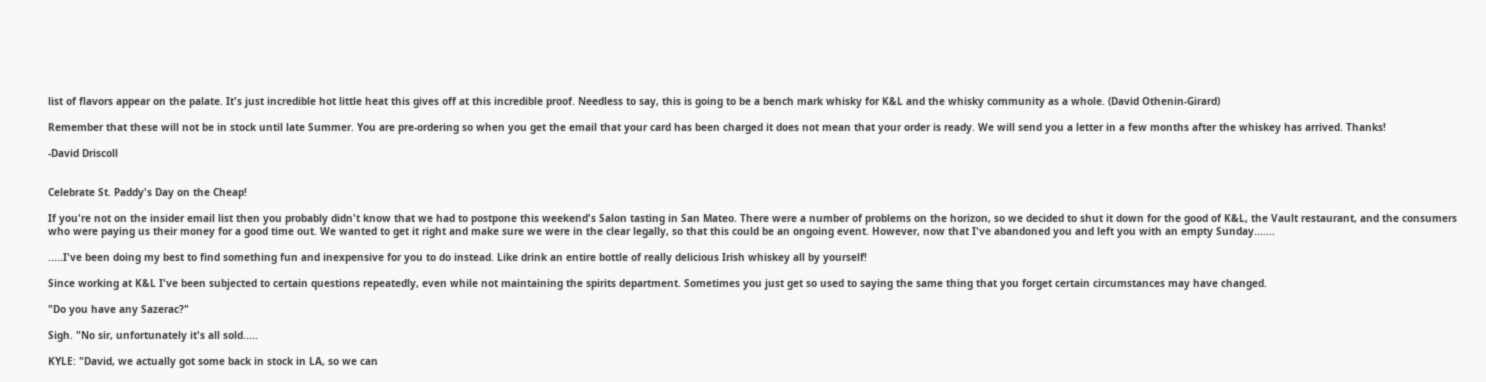list of flavors appear on the palate. It's just incredible hot little heat this gives off at this incredible proof. Needless to say, this is going to be a bench mark whisky for K&L and the whisky community as a whole. (David Othenin-Girard)

Remember that these will not be in stock until late Summer. You are pre-ordering so when you get the email that your card has been charged it does not mean that your order is ready. We will send you a letter in a few months after the whiskey has arrived. Thanks!

-David Driscoll


Celebrate St. Paddy's Day on the Cheap!

If you're not on the insider email list then you probably didn't know that we had to postpone this weekend's Salon tasting in San Mateo. There were a number of problems on the horizon, so we decided to shut it down for the good of K&L, the Vault restaurant, and the consumers who were paying us their money for a good time out. We wanted to get it right and make sure we were in the clear legally, so that this could be an ongoing event. However, now that I've abandoned you and left you with an empty Sunday.......

.....I've been doing my best to find something fun and inexpensive for you to do instead. Like drink an entire bottle of really delicious Irish whiskey all by yourself!

Since working at K&L I've been subjected to certain questions repeatedly, even while not maintaining the spirits department. Sometimes you just get so used to saying the same thing that you forget certain circumstances may have changed.

"Do you have any Sazerac?"

Sigh. "No sir, unfortunately it's all sold.....

KYLE: "David, we actually got some back in stock in LA, so we can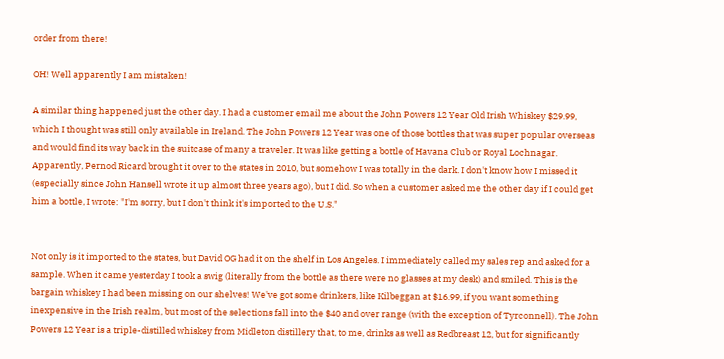order from there!

OH! Well apparently I am mistaken!

A similar thing happened just the other day. I had a customer email me about the John Powers 12 Year Old Irish Whiskey $29.99, which I thought was still only available in Ireland. The John Powers 12 Year was one of those bottles that was super popular overseas and would find its way back in the suitcase of many a traveler. It was like getting a bottle of Havana Club or Royal Lochnagar. Apparently, Pernod Ricard brought it over to the states in 2010, but somehow I was totally in the dark. I don't know how I missed it (especially since John Hansell wrote it up almost three years ago), but I did. So when a customer asked me the other day if I could get him a bottle, I wrote: "I'm sorry, but I don't think it's imported to the U.S."


Not only is it imported to the states, but David OG had it on the shelf in Los Angeles. I immediately called my sales rep and asked for a sample. When it came yesterday I took a swig (literally from the bottle as there were no glasses at my desk) and smiled. This is the bargain whiskey I had been missing on our shelves! We've got some drinkers, like Kilbeggan at $16.99, if you want something inexpensive in the Irish realm, but most of the selections fall into the $40 and over range (with the exception of Tyrconnell). The John Powers 12 Year is a triple-distilled whiskey from Midleton distillery that, to me, drinks as well as Redbreast 12, but for significantly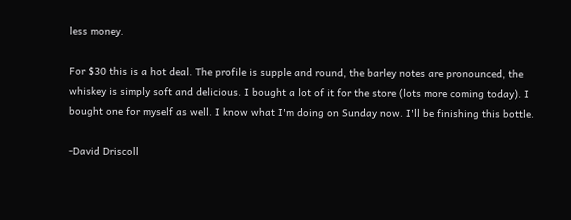less money.

For $30 this is a hot deal. The profile is supple and round, the barley notes are pronounced, the whiskey is simply soft and delicious. I bought a lot of it for the store (lots more coming today). I bought one for myself as well. I know what I'm doing on Sunday now. I'll be finishing this bottle.

-David Driscoll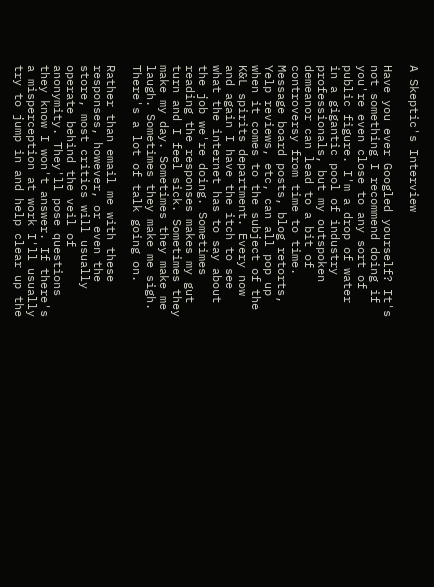A Skeptic's Interview

Have you ever Googled yourself? It's not something I recommend doing if you're even close to any sort of public figure. I'm a drop of water in a gigantic pool of industry professionals, but my outspoken demeanor can lead to a bit of controversy from time to time. Message board posts, blog retorts, Yelp reviews, etc, can all pop up when it comes to the subject of the K&L spirits department. Every now and again I have the itch to see what the internet has to say about the job we're doing. Sometimes reading the responses makes my gut turn and I feel sick. Sometimes they make my day. Sometimes they make me laugh. Sometimes they make me sigh. There's a lot of talk going on.

Rather than email me with these responses, however, or even the store, most critics will usually operate behind the veil of anonymity. They'll pose questions they know I won't answer. If there's a misperception at work I'll usually try to jump in and help clear up the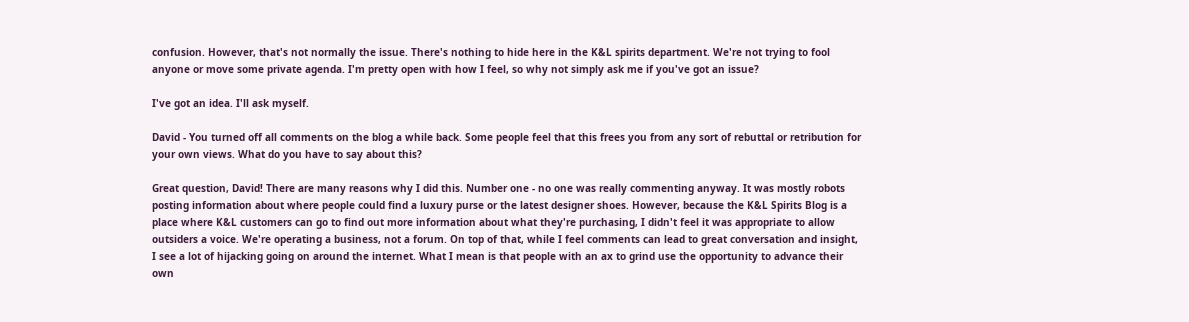confusion. However, that's not normally the issue. There's nothing to hide here in the K&L spirits department. We're not trying to fool anyone or move some private agenda. I'm pretty open with how I feel, so why not simply ask me if you've got an issue?

I've got an idea. I'll ask myself.

David - You turned off all comments on the blog a while back. Some people feel that this frees you from any sort of rebuttal or retribution for your own views. What do you have to say about this?

Great question, David! There are many reasons why I did this. Number one - no one was really commenting anyway. It was mostly robots posting information about where people could find a luxury purse or the latest designer shoes. However, because the K&L Spirits Blog is a place where K&L customers can go to find out more information about what they're purchasing, I didn't feel it was appropriate to allow outsiders a voice. We're operating a business, not a forum. On top of that, while I feel comments can lead to great conversation and insight, I see a lot of hijacking going on around the internet. What I mean is that people with an ax to grind use the opportunity to advance their own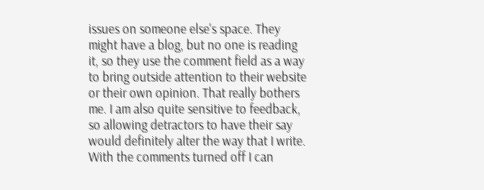issues on someone else's space. They might have a blog, but no one is reading it, so they use the comment field as a way to bring outside attention to their website or their own opinion. That really bothers me. I am also quite sensitive to feedback, so allowing detractors to have their say would definitely alter the way that I write. With the comments turned off I can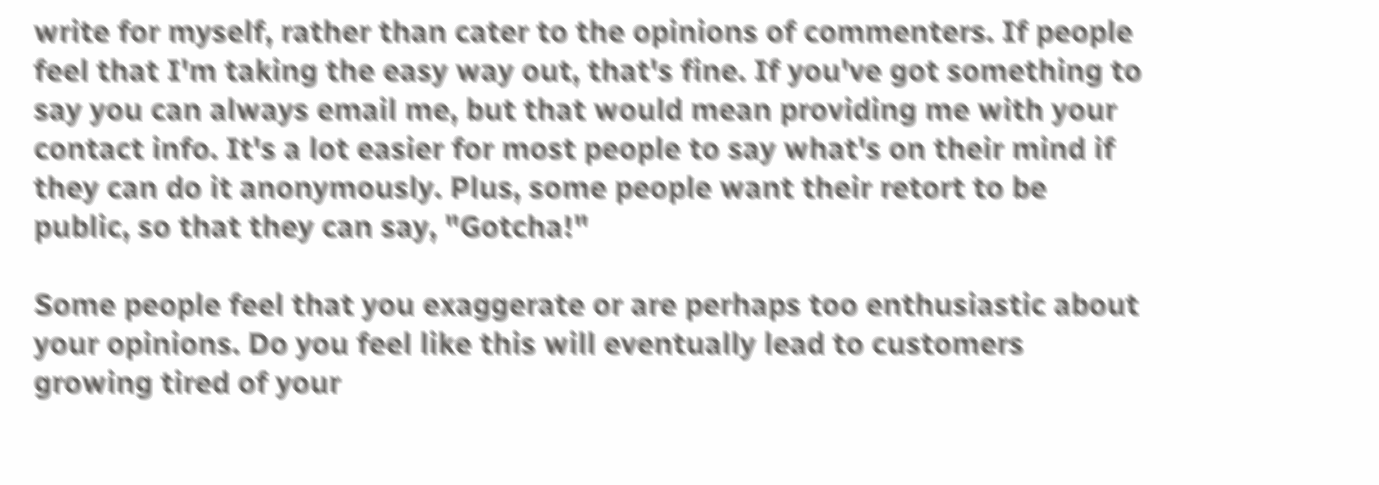write for myself, rather than cater to the opinions of commenters. If people feel that I'm taking the easy way out, that's fine. If you've got something to say you can always email me, but that would mean providing me with your contact info. It's a lot easier for most people to say what's on their mind if they can do it anonymously. Plus, some people want their retort to be public, so that they can say, "Gotcha!"

Some people feel that you exaggerate or are perhaps too enthusiastic about your opinions. Do you feel like this will eventually lead to customers growing tired of your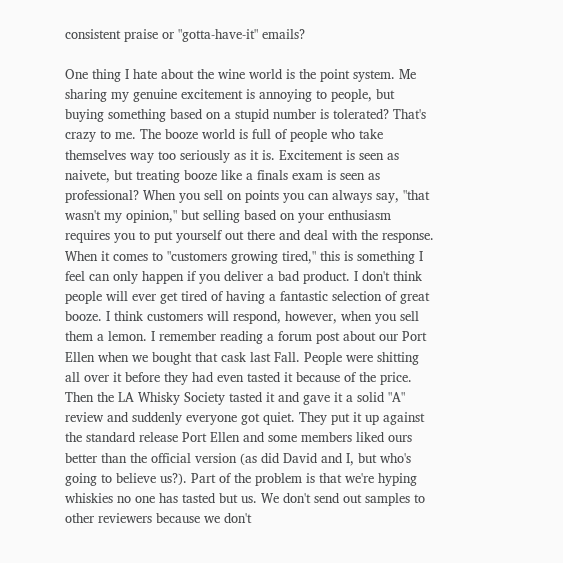consistent praise or "gotta-have-it" emails?

One thing I hate about the wine world is the point system. Me sharing my genuine excitement is annoying to people, but buying something based on a stupid number is tolerated? That's crazy to me. The booze world is full of people who take themselves way too seriously as it is. Excitement is seen as naivete, but treating booze like a finals exam is seen as professional? When you sell on points you can always say, "that wasn't my opinion," but selling based on your enthusiasm requires you to put yourself out there and deal with the response. When it comes to "customers growing tired," this is something I feel can only happen if you deliver a bad product. I don't think people will ever get tired of having a fantastic selection of great booze. I think customers will respond, however, when you sell them a lemon. I remember reading a forum post about our Port Ellen when we bought that cask last Fall. People were shitting all over it before they had even tasted it because of the price. Then the LA Whisky Society tasted it and gave it a solid "A" review and suddenly everyone got quiet. They put it up against the standard release Port Ellen and some members liked ours better than the official version (as did David and I, but who's going to believe us?). Part of the problem is that we're hyping whiskies no one has tasted but us. We don't send out samples to other reviewers because we don't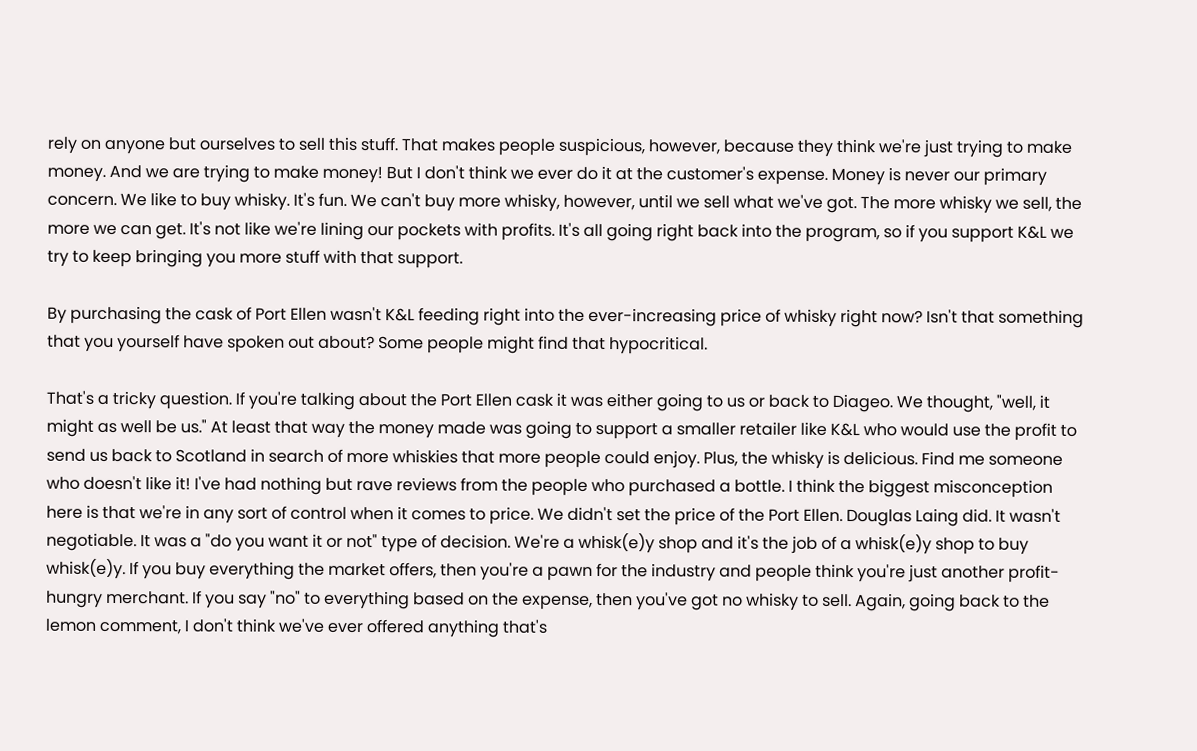rely on anyone but ourselves to sell this stuff. That makes people suspicious, however, because they think we're just trying to make money. And we are trying to make money! But I don't think we ever do it at the customer's expense. Money is never our primary concern. We like to buy whisky. It's fun. We can't buy more whisky, however, until we sell what we've got. The more whisky we sell, the more we can get. It's not like we're lining our pockets with profits. It's all going right back into the program, so if you support K&L we try to keep bringing you more stuff with that support.

By purchasing the cask of Port Ellen wasn't K&L feeding right into the ever-increasing price of whisky right now? Isn't that something that you yourself have spoken out about? Some people might find that hypocritical.

That's a tricky question. If you're talking about the Port Ellen cask it was either going to us or back to Diageo. We thought, "well, it might as well be us." At least that way the money made was going to support a smaller retailer like K&L who would use the profit to send us back to Scotland in search of more whiskies that more people could enjoy. Plus, the whisky is delicious. Find me someone who doesn't like it! I've had nothing but rave reviews from the people who purchased a bottle. I think the biggest misconception here is that we're in any sort of control when it comes to price. We didn't set the price of the Port Ellen. Douglas Laing did. It wasn't negotiable. It was a "do you want it or not" type of decision. We're a whisk(e)y shop and it's the job of a whisk(e)y shop to buy whisk(e)y. If you buy everything the market offers, then you're a pawn for the industry and people think you're just another profit-hungry merchant. If you say "no" to everything based on the expense, then you've got no whisky to sell. Again, going back to the lemon comment, I don't think we've ever offered anything that's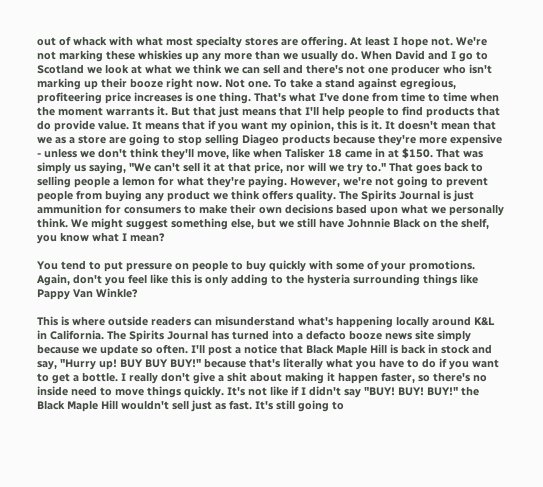out of whack with what most specialty stores are offering. At least I hope not. We're not marking these whiskies up any more than we usually do. When David and I go to Scotland we look at what we think we can sell and there's not one producer who isn't marking up their booze right now. Not one. To take a stand against egregious, profiteering price increases is one thing. That's what I've done from time to time when the moment warrants it. But that just means that I'll help people to find products that do provide value. It means that if you want my opinion, this is it. It doesn't mean that we as a store are going to stop selling Diageo products because they're more expensive - unless we don't think they'll move, like when Talisker 18 came in at $150. That was simply us saying, "We can't sell it at that price, nor will we try to." That goes back to selling people a lemon for what they're paying. However, we're not going to prevent people from buying any product we think offers quality. The Spirits Journal is just ammunition for consumers to make their own decisions based upon what we personally think. We might suggest something else, but we still have Johnnie Black on the shelf, you know what I mean?

You tend to put pressure on people to buy quickly with some of your promotions. Again, don't you feel like this is only adding to the hysteria surrounding things like Pappy Van Winkle?

This is where outside readers can misunderstand what's happening locally around K&L in California. The Spirits Journal has turned into a defacto booze news site simply because we update so often. I'll post a notice that Black Maple Hill is back in stock and say, "Hurry up! BUY BUY BUY!" because that's literally what you have to do if you want to get a bottle. I really don't give a shit about making it happen faster, so there's no inside need to move things quickly. It's not like if I didn't say "BUY! BUY! BUY!" the Black Maple Hill wouldn't sell just as fast. It's still going to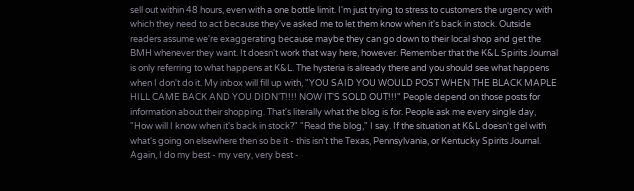sell out within 48 hours, even with a one bottle limit. I'm just trying to stress to customers the urgency with which they need to act because they've asked me to let them know when it's back in stock. Outside readers assume we're exaggerating because maybe they can go down to their local shop and get the BMH whenever they want. It doesn't work that way here, however. Remember that the K&L Spirits Journal is only referring to what happens at K&L. The hysteria is already there and you should see what happens when I don't do it. My inbox will fill up with, "YOU SAID YOU WOULD POST WHEN THE BLACK MAPLE HILL CAME BACK AND YOU DIDN'T!!!! NOW IT'S SOLD OUT!!!" People depend on those posts for information about their shopping. That's literally what the blog is for. People ask me every single day, "How will I know when it's back in stock?" "Read the blog," I say. If the situation at K&L doesn't gel with what's going on elsewhere then so be it - this isn't the Texas, Pennsylvania, or Kentucky Spirits Journal. Again, I do my best - my very, very best -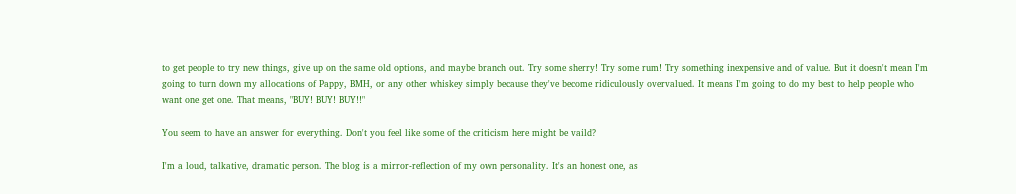to get people to try new things, give up on the same old options, and maybe branch out. Try some sherry! Try some rum! Try something inexpensive and of value. But it doesn't mean I'm going to turn down my allocations of Pappy, BMH, or any other whiskey simply because they've become ridiculously overvalued. It means I'm going to do my best to help people who want one get one. That means, "BUY! BUY! BUY!!"

You seem to have an answer for everything. Don't you feel like some of the criticism here might be vaild?

I'm a loud, talkative, dramatic person. The blog is a mirror-reflection of my own personality. It's an honest one, as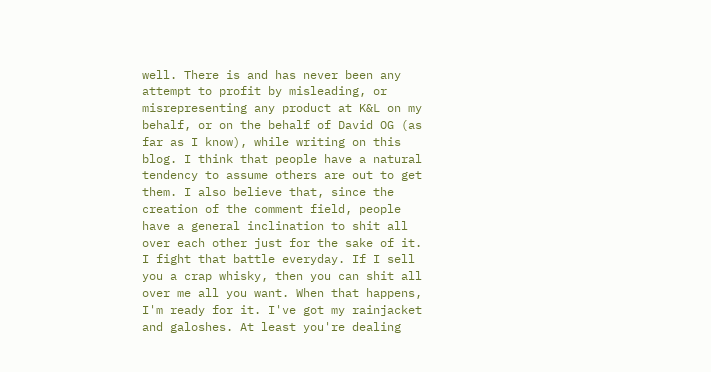well. There is and has never been any attempt to profit by misleading, or misrepresenting any product at K&L on my behalf, or on the behalf of David OG (as far as I know), while writing on this blog. I think that people have a natural tendency to assume others are out to get them. I also believe that, since the creation of the comment field, people have a general inclination to shit all over each other just for the sake of it. I fight that battle everyday. If I sell you a crap whisky, then you can shit all over me all you want. When that happens, I'm ready for it. I've got my rainjacket and galoshes. At least you're dealing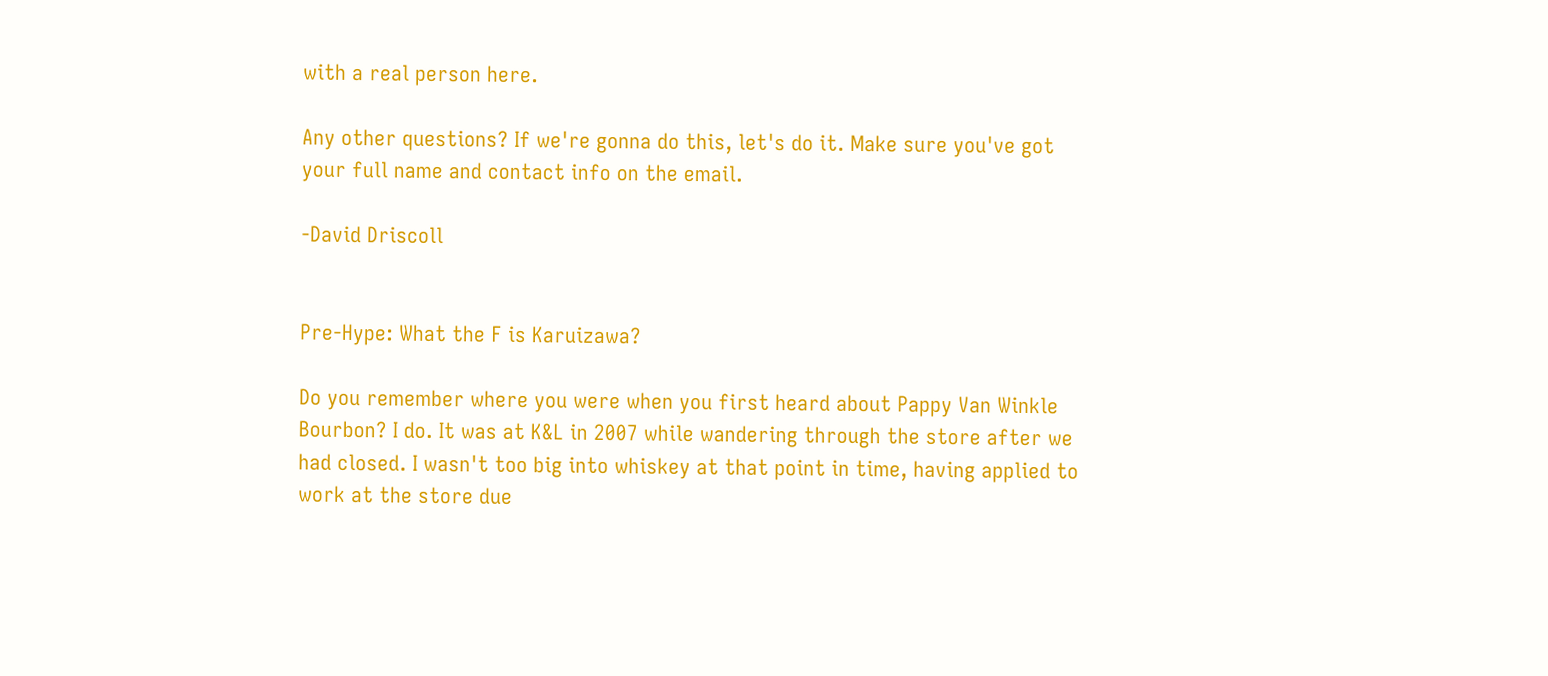with a real person here.

Any other questions? If we're gonna do this, let's do it. Make sure you've got your full name and contact info on the email.

-David Driscoll


Pre-Hype: What the F is Karuizawa?

Do you remember where you were when you first heard about Pappy Van Winkle Bourbon? I do. It was at K&L in 2007 while wandering through the store after we had closed. I wasn't too big into whiskey at that point in time, having applied to work at the store due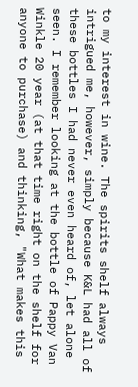to my interest in wine. The spirits shelf always intrigued me, however, simply because K&L had all of these bottles I had never even heard of, let alone seen. I remember looking at the bottle of Pappy Van Winkle 20 year (at that time right on the shelf for anyone to purchase) and thinking, "What makes this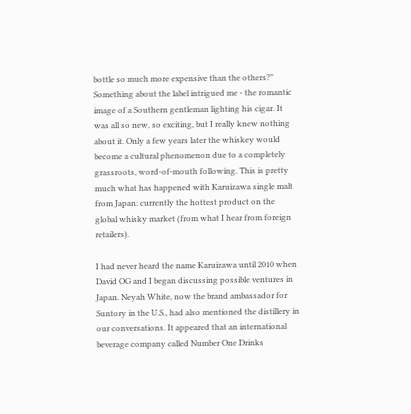bottle so much more expensive than the others?" Something about the label intrigued me - the romantic image of a Southern gentleman lighting his cigar. It was all so new, so exciting, but I really knew nothing about it. Only a few years later the whiskey would become a cultural phenomenon due to a completely grassroots, word-of-mouth following. This is pretty much what has happened with Karuizawa single malt from Japan: currently the hottest product on the global whisky market (from what I hear from foreign retailers).

I had never heard the name Karuizawa until 2010 when David OG and I began discussing possible ventures in Japan. Neyah White, now the brand ambassador for Suntory in the U.S., had also mentioned the distillery in our conversations. It appeared that an international beverage company called Number One Drinks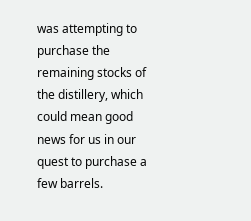was attempting to purchase the remaining stocks of the distillery, which could mean good news for us in our quest to purchase a few barrels.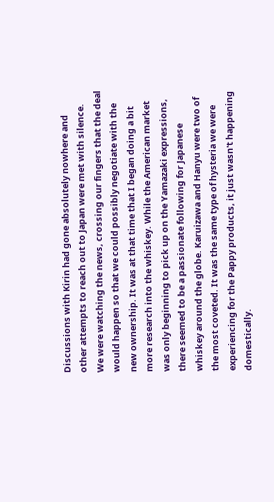Discussions with Kirin had gone absolutely nowhere and other attempts to reach out to Japan were met with silence. We were watching the news, crossing our fingers that the deal would happen so that we could possibly negotiate with the new ownership. It was at that time that I began doing a bit more research into the whiskey. While the American market was only beginning to pick up on the Yamazaki expressions, there seemed to be a passionate following for Japanese whiskey around the globe. Karuizawa and Hanyu were two of the most coveted. It was the same type of hysteria we were experiencing for the Pappy products, it just wasn't happening domestically.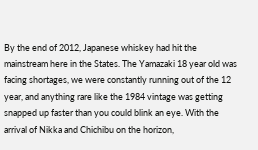By the end of 2012, Japanese whiskey had hit the mainstream here in the States. The Yamazaki 18 year old was facing shortages, we were constantly running out of the 12 year, and anything rare like the 1984 vintage was getting snapped up faster than you could blink an eye. With the arrival of Nikka and Chichibu on the horizon,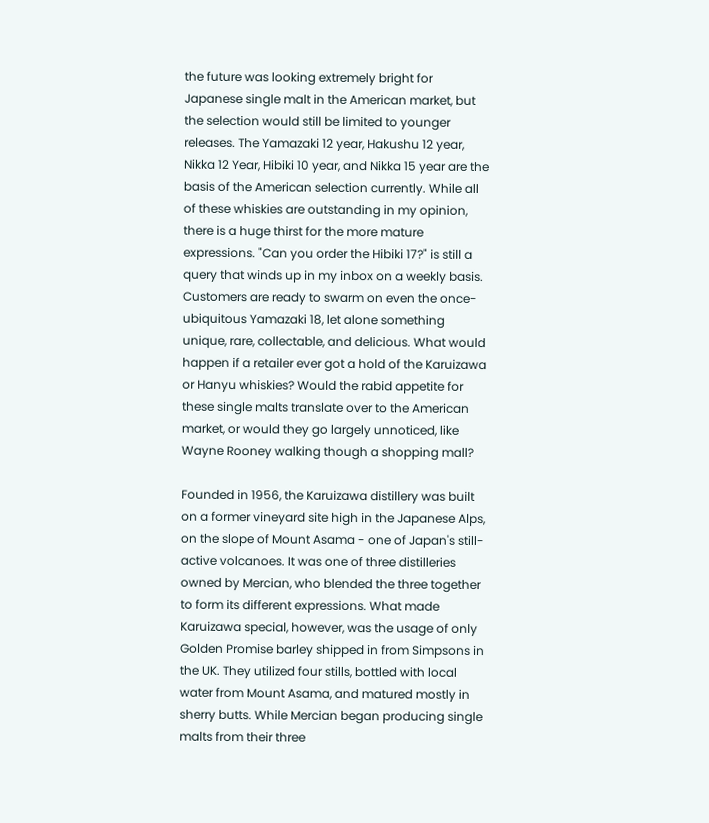the future was looking extremely bright for Japanese single malt in the American market, but the selection would still be limited to younger releases. The Yamazaki 12 year, Hakushu 12 year, Nikka 12 Year, Hibiki 10 year, and Nikka 15 year are the basis of the American selection currently. While all of these whiskies are outstanding in my opinion, there is a huge thirst for the more mature expressions. "Can you order the Hibiki 17?" is still a query that winds up in my inbox on a weekly basis. Customers are ready to swarm on even the once-ubiquitous Yamazaki 18, let alone something unique, rare, collectable, and delicious. What would happen if a retailer ever got a hold of the Karuizawa or Hanyu whiskies? Would the rabid appetite for these single malts translate over to the American market, or would they go largely unnoticed, like Wayne Rooney walking though a shopping mall?

Founded in 1956, the Karuizawa distillery was built on a former vineyard site high in the Japanese Alps, on the slope of Mount Asama - one of Japan's still-active volcanoes. It was one of three distilleries owned by Mercian, who blended the three together to form its different expressions. What made Karuizawa special, however, was the usage of only Golden Promise barley shipped in from Simpsons in the UK. They utilized four stills, bottled with local water from Mount Asama, and matured mostly in sherry butts. While Mercian began producing single malts from their three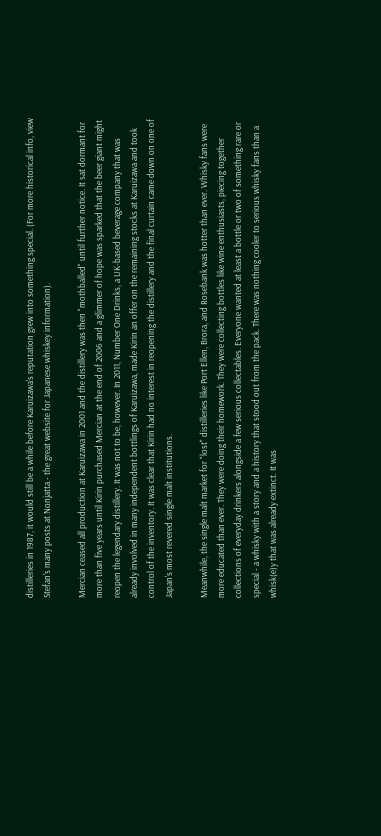distilleries in 1987, it would still be a while before Karuizawa's reputation grew into something special. (For more historical info, view Stefan's many posts at Nonjatta - the great website for Japanese whiskey information).

Mercian ceased all production at Karuizawa in 2001 and the distillery was then "mothballed" until further notice. It sat dormant for more than five years until Kirin purchased Mercian at the end of 2006 and a glimmer of hope was sparked that the beer giant might reopen the legendary distillery. It was not to be, however. In 2011, Number One Drinks, a UK-based beverage company that was already involved in many independent bottlings of Karuizawa, made Kirin an offer on the remaining stocks at Karuizawa and took control of the inventory. It was clear that Kirin had no interest in reopening the distillery and the final curtain came down on one of Japan's most revered single malt institutions.

Meanwhile, the single malt market for "lost" distilleries like Port Ellen, Brora, and Rosebank was hotter than ever. Whisky fans were more educated than ever. They were doing their homework. They were collecting bottles like wine enthusiasts, piecing together collections of everyday drinkers alongside a few serious collectables. Everyone wanted at least a bottle or two of something rare or special - a whisky with a story and a history that stood out from the pack. There was nothing cooler to serious whisky fans than a whisk(e)y that was already extinct. It was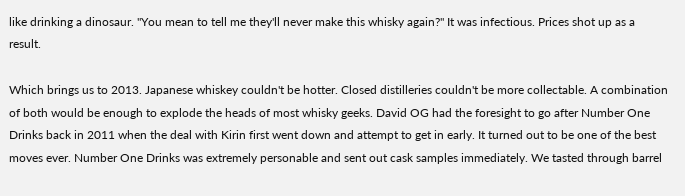like drinking a dinosaur. "You mean to tell me they'll never make this whisky again?" It was infectious. Prices shot up as a result.

Which brings us to 2013. Japanese whiskey couldn't be hotter. Closed distilleries couldn't be more collectable. A combination of both would be enough to explode the heads of most whisky geeks. David OG had the foresight to go after Number One Drinks back in 2011 when the deal with Kirin first went down and attempt to get in early. It turned out to be one of the best moves ever. Number One Drinks was extremely personable and sent out cask samples immediately. We tasted through barrel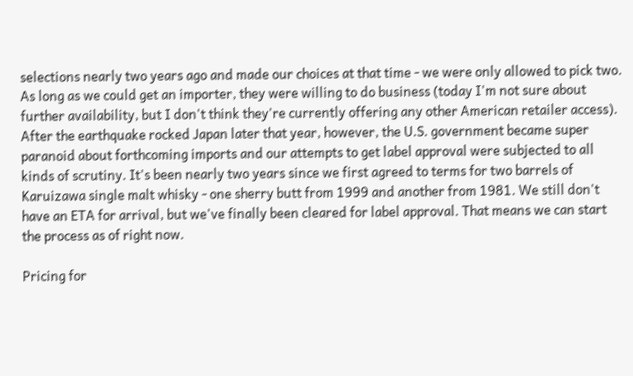selections nearly two years ago and made our choices at that time - we were only allowed to pick two. As long as we could get an importer, they were willing to do business (today I'm not sure about further availability, but I don't think they're currently offering any other American retailer access). After the earthquake rocked Japan later that year, however, the U.S. government became super paranoid about forthcoming imports and our attempts to get label approval were subjected to all kinds of scrutiny. It's been nearly two years since we first agreed to terms for two barrels of Karuizawa single malt whisky - one sherry butt from 1999 and another from 1981. We still don't have an ETA for arrival, but we've finally been cleared for label approval. That means we can start the process as of right now.

Pricing for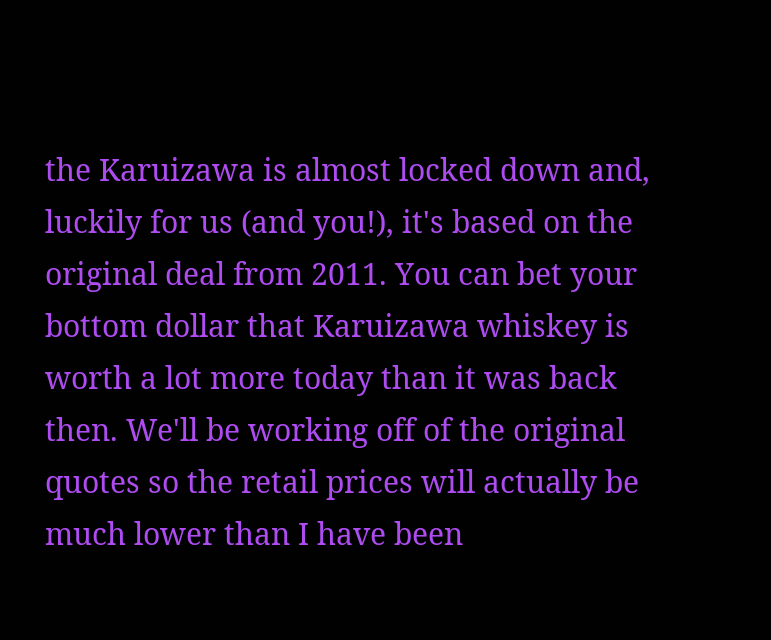the Karuizawa is almost locked down and, luckily for us (and you!), it's based on the original deal from 2011. You can bet your bottom dollar that Karuizawa whiskey is worth a lot more today than it was back then. We'll be working off of the original quotes so the retail prices will actually be much lower than I have been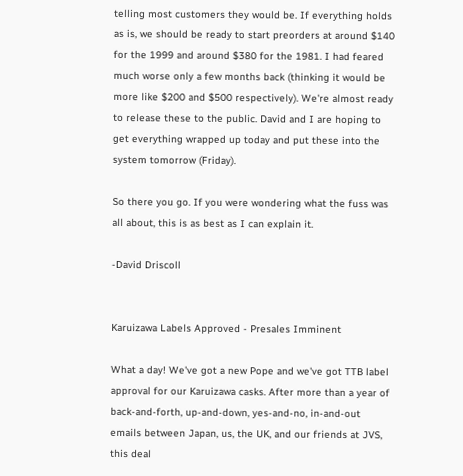telling most customers they would be. If everything holds as is, we should be ready to start preorders at around $140 for the 1999 and around $380 for the 1981. I had feared much worse only a few months back (thinking it would be more like $200 and $500 respectively). We're almost ready to release these to the public. David and I are hoping to get everything wrapped up today and put these into the system tomorrow (Friday).

So there you go. If you were wondering what the fuss was all about, this is as best as I can explain it.

-David Driscoll


Karuizawa Labels Approved - Presales Imminent

What a day! We've got a new Pope and we've got TTB label approval for our Karuizawa casks. After more than a year of back-and-forth, up-and-down, yes-and-no, in-and-out emails between Japan, us, the UK, and our friends at JVS, this deal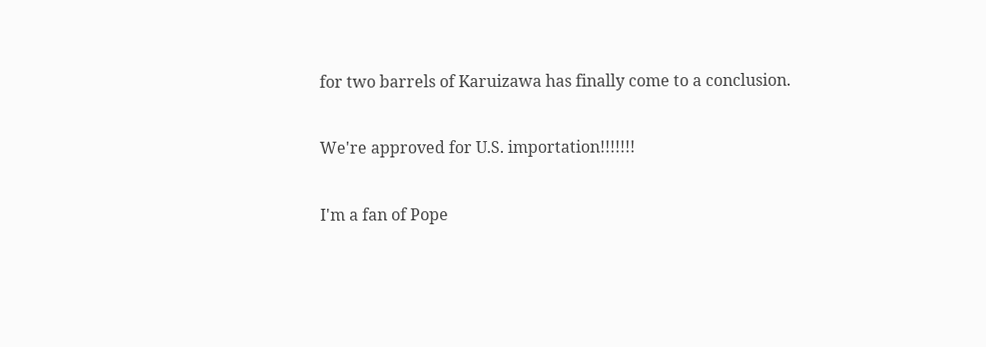for two barrels of Karuizawa has finally come to a conclusion.

We're approved for U.S. importation!!!!!!!

I'm a fan of Pope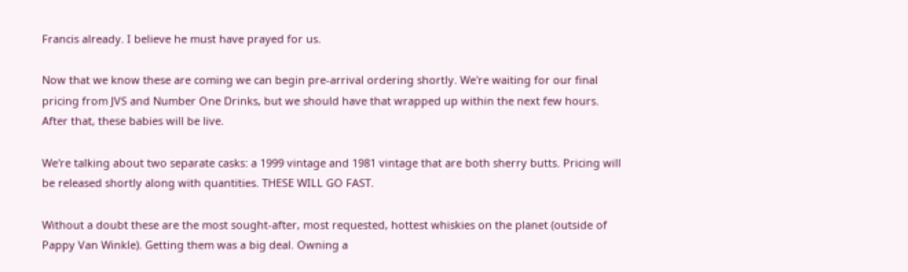Francis already. I believe he must have prayed for us.

Now that we know these are coming we can begin pre-arrival ordering shortly. We're waiting for our final pricing from JVS and Number One Drinks, but we should have that wrapped up within the next few hours. After that, these babies will be live.

We're talking about two separate casks: a 1999 vintage and 1981 vintage that are both sherry butts. Pricing will be released shortly along with quantities. THESE WILL GO FAST.

Without a doubt these are the most sought-after, most requested, hottest whiskies on the planet (outside of Pappy Van Winkle). Getting them was a big deal. Owning a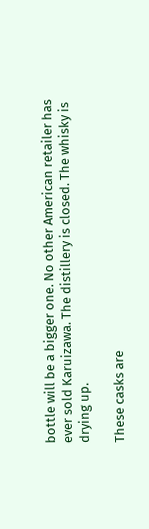bottle will be a bigger one. No other American retailer has ever sold Karuizawa. The distillery is closed. The whisky is drying up.

These casks are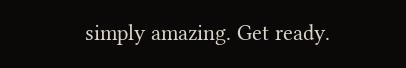simply amazing. Get ready.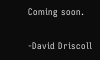Coming soon.

-David Driscoll